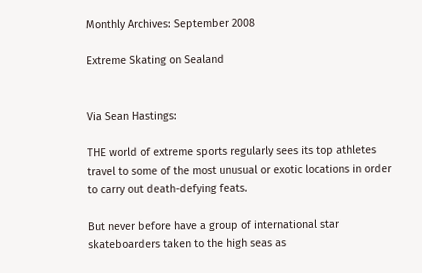Monthly Archives: September 2008

Extreme Skating on Sealand


Via Sean Hastings:

THE world of extreme sports regularly sees its top athletes travel to some of the most unusual or exotic locations in order to carry out death-defying feats.

But never before have a group of international star skateboarders taken to the high seas as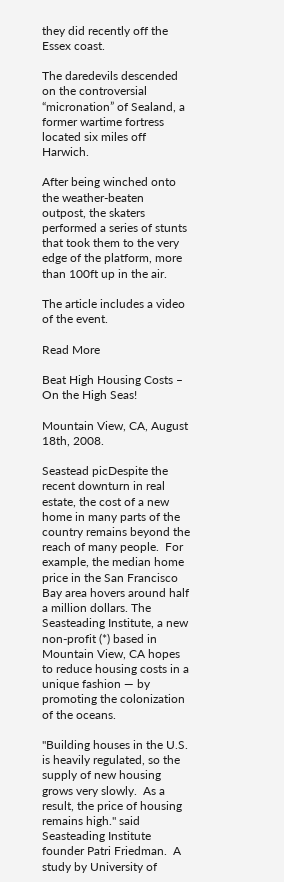they did recently off the Essex coast.

The daredevils descended on the controversial “micronation” of Sealand, a former wartime fortress located six miles off Harwich.

After being winched onto the weather-beaten outpost, the skaters performed a series of stunts that took them to the very edge of the platform, more than 100ft up in the air.

The article includes a video of the event.

Read More

Beat High Housing Costs – On the High Seas!

Mountain View, CA, August 18th, 2008.

Seastead picDespite the recent downturn in real estate, the cost of a new home in many parts of the country remains beyond the reach of many people.  For example, the median home price in the San Francisco Bay area hovers around half a million dollars. The Seasteading Institute, a new non-profit (*) based in Mountain View, CA hopes to reduce housing costs in a unique fashion — by promoting the colonization of the oceans.

"Building houses in the U.S. is heavily regulated, so the supply of new housing grows very slowly.  As a result, the price of housing remains high." said Seasteading Institute founder Patri Friedman.  A study by University of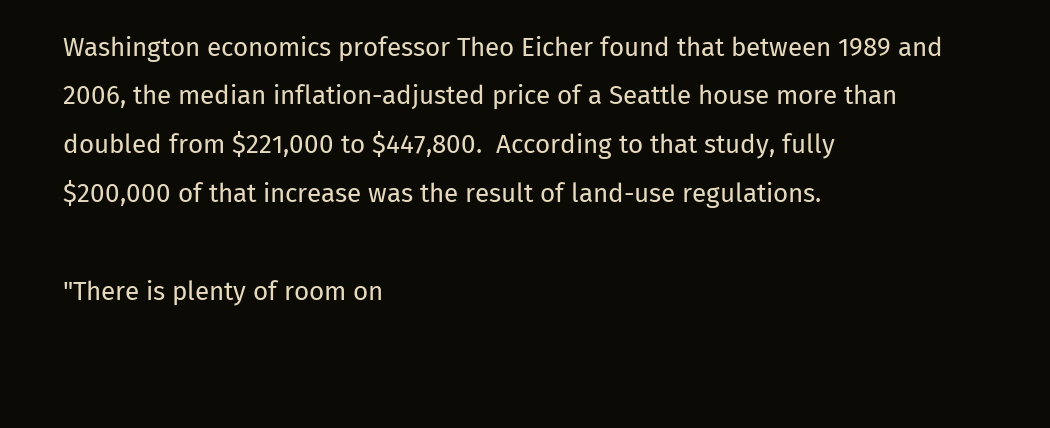Washington economics professor Theo Eicher found that between 1989 and 2006, the median inflation-adjusted price of a Seattle house more than doubled from $221,000 to $447,800.  According to that study, fully $200,000 of that increase was the result of land-use regulations.

"There is plenty of room on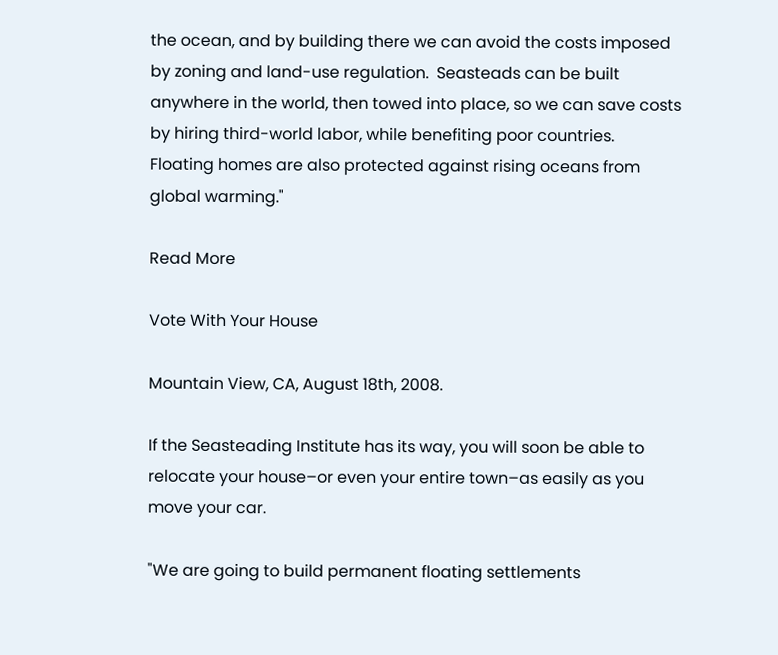the ocean, and by building there we can avoid the costs imposed by zoning and land-use regulation.  Seasteads can be built anywhere in the world, then towed into place, so we can save costs by hiring third-world labor, while benefiting poor countries.  Floating homes are also protected against rising oceans from global warming."

Read More

Vote With Your House

Mountain View, CA, August 18th, 2008.

If the Seasteading Institute has its way, you will soon be able to relocate your house–or even your entire town–as easily as you move your car.

"We are going to build permanent floating settlements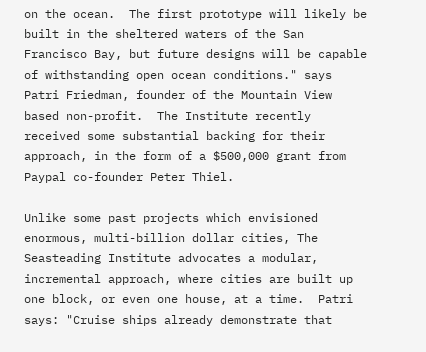on the ocean.  The first prototype will likely be built in the sheltered waters of the San Francisco Bay, but future designs will be capable of withstanding open ocean conditions." says Patri Friedman, founder of the Mountain View based non-profit.  The Institute recently received some substantial backing for their approach, in the form of a $500,000 grant from Paypal co-founder Peter Thiel.

Unlike some past projects which envisioned enormous, multi-billion dollar cities, The Seasteading Institute advocates a modular, incremental approach, where cities are built up one block, or even one house, at a time.  Patri says: "Cruise ships already demonstrate that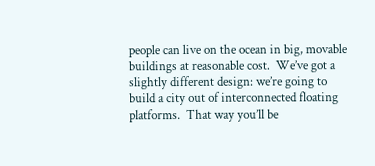people can live on the ocean in big, movable buildings at reasonable cost.  We’ve got a slightly different design: we’re going to build a city out of interconnected floating platforms.  That way you’ll be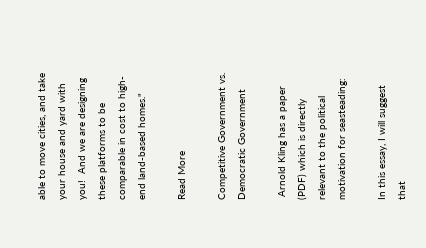able to move cities, and take your house and yard with you!  And we are designing these platforms to be comparable in cost to high-end land-based homes."

Read More

Competitive Government vs. Democratic Government

 Arnold Kling has a paper (PDF) which is directly relevant to the political motivation for seasteading:

In this essay, I will suggest that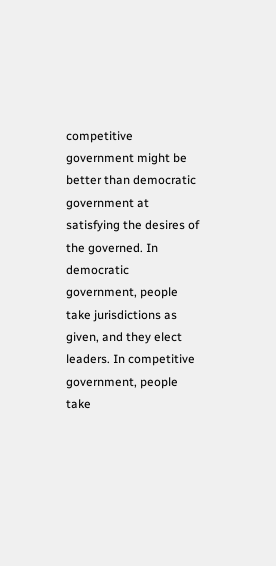competitive government might be better than democratic government at satisfying the desires of the governed. In democratic government, people take jurisdictions as given, and they elect leaders. In competitive government, people take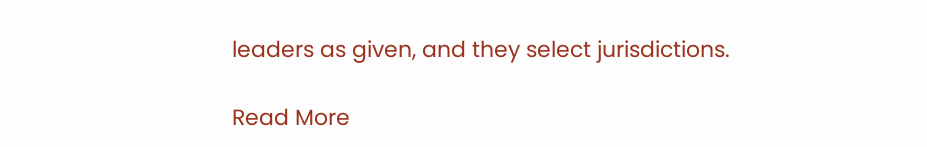leaders as given, and they select jurisdictions.

Read More